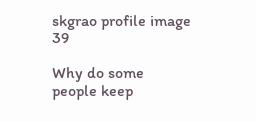skgrao profile image 39

Why do some people keep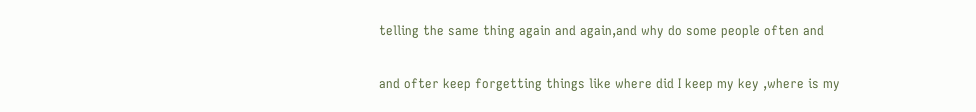telling the same thing again and again,and why do some people often and

and ofter keep forgetting things like where did I keep my key ,where is my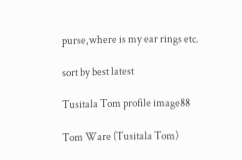purse,where is my ear rings etc.

sort by best latest

Tusitala Tom profile image88

Tom Ware (Tusitala Tom)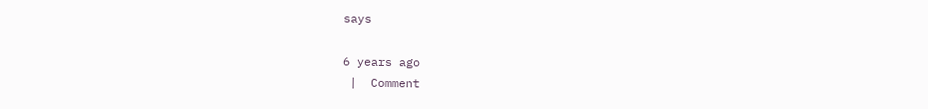says

6 years ago
 |  Comment